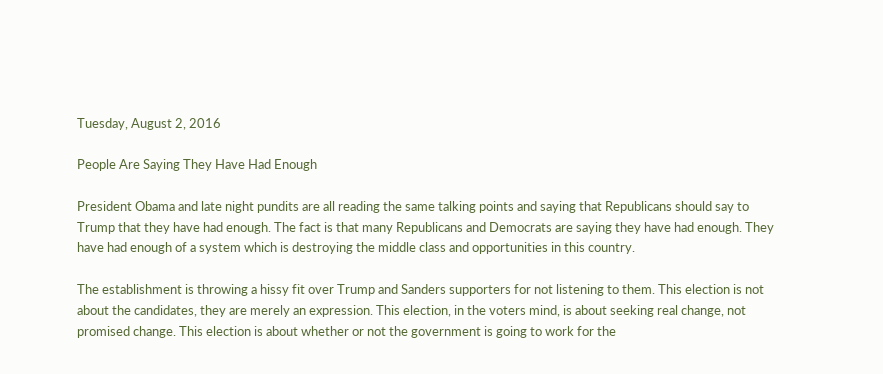Tuesday, August 2, 2016

People Are Saying They Have Had Enough

President Obama and late night pundits are all reading the same talking points and saying that Republicans should say to Trump that they have had enough. The fact is that many Republicans and Democrats are saying they have had enough. They have had enough of a system which is destroying the middle class and opportunities in this country.

The establishment is throwing a hissy fit over Trump and Sanders supporters for not listening to them. This election is not about the candidates, they are merely an expression. This election, in the voters mind, is about seeking real change, not promised change. This election is about whether or not the government is going to work for the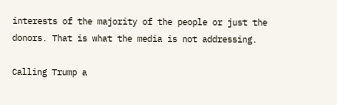interests of the majority of the people or just the donors. That is what the media is not addressing.

Calling Trump a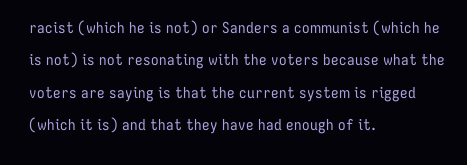racist (which he is not) or Sanders a communist (which he is not) is not resonating with the voters because what the voters are saying is that the current system is rigged (which it is) and that they have had enough of it.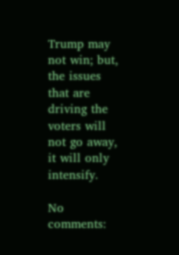Trump may not win; but, the issues that are driving the voters will not go away, it will only intensify.

No comments: